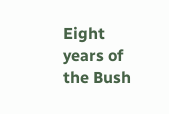Eight years of the Bush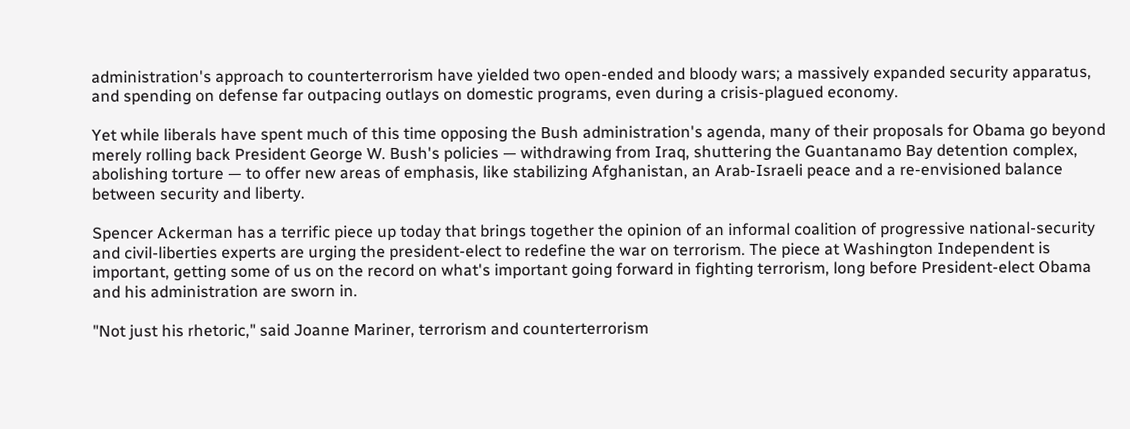administration's approach to counterterrorism have yielded two open-ended and bloody wars; a massively expanded security apparatus, and spending on defense far outpacing outlays on domestic programs, even during a crisis-plagued economy.

Yet while liberals have spent much of this time opposing the Bush administration's agenda, many of their proposals for Obama go beyond merely rolling back President George W. Bush's policies — withdrawing from Iraq, shuttering the Guantanamo Bay detention complex, abolishing torture — to offer new areas of emphasis, like stabilizing Afghanistan, an Arab-Israeli peace and a re-envisioned balance between security and liberty.

Spencer Ackerman has a terrific piece up today that brings together the opinion of an informal coalition of progressive national-security and civil-liberties experts are urging the president-elect to redefine the war on terrorism. The piece at Washington Independent is important, getting some of us on the record on what's important going forward in fighting terrorism, long before President-elect Obama and his administration are sworn in.

"Not just his rhetoric," said Joanne Mariner, terrorism and counterterrorism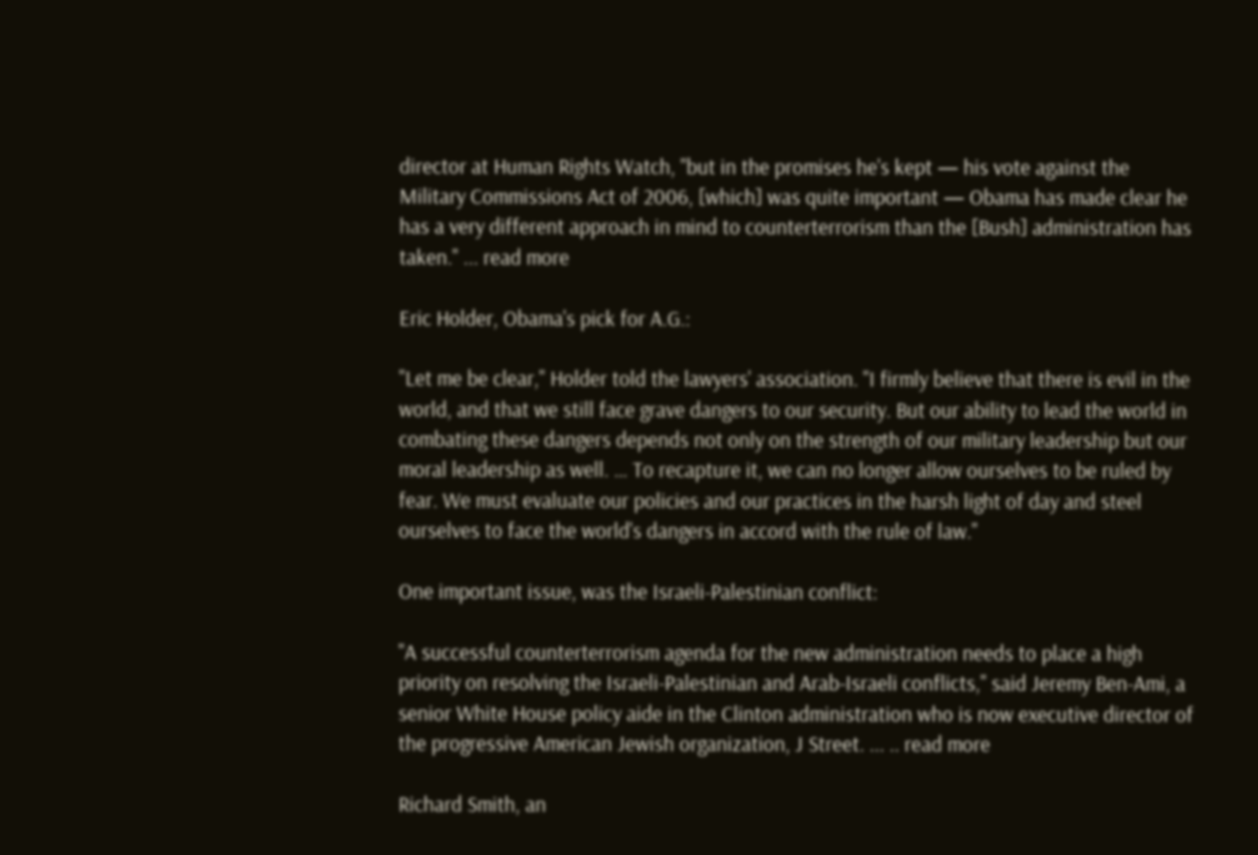director at Human Rights Watch, "but in the promises he's kept — his vote against the Military Commissions Act of 2006, [which] was quite important — Obama has made clear he has a very different approach in mind to counterterrorism than the [Bush] administration has taken." ... read more

Eric Holder, Obama's pick for A.G.:

"Let me be clear," Holder told the lawyers' association. "I firmly believe that there is evil in the world, and that we still face grave dangers to our security. But our ability to lead the world in combating these dangers depends not only on the strength of our military leadership but our moral leadership as well. … To recapture it, we can no longer allow ourselves to be ruled by fear. We must evaluate our policies and our practices in the harsh light of day and steel ourselves to face the world's dangers in accord with the rule of law."

One important issue, was the Israeli-Palestinian conflict:

"A successful counterterrorism agenda for the new administration needs to place a high priority on resolving the Israeli-Palestinian and Arab-Israeli conflicts," said Jeremy Ben-Ami, a senior White House policy aide in the Clinton administration who is now executive director of the progressive American Jewish organization, J Street. ... .. read more

Richard Smith, an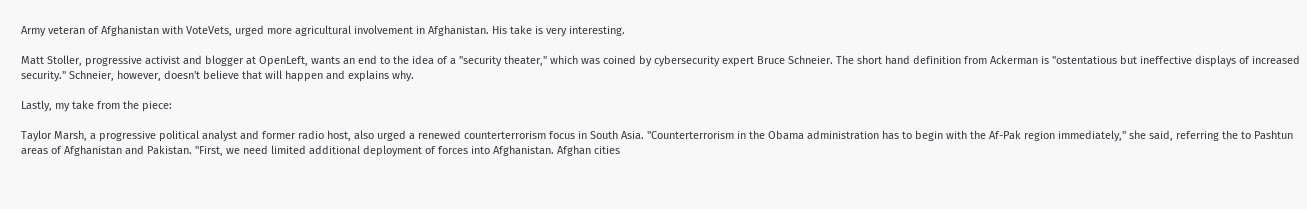Army veteran of Afghanistan with VoteVets, urged more agricultural involvement in Afghanistan. His take is very interesting.

Matt Stoller, progressive activist and blogger at OpenLeft, wants an end to the idea of a "security theater," which was coined by cybersecurity expert Bruce Schneier. The short hand definition from Ackerman is "ostentatious but ineffective displays of increased security." Schneier, however, doesn't believe that will happen and explains why.

Lastly, my take from the piece:

Taylor Marsh, a progressive political analyst and former radio host, also urged a renewed counterterrorism focus in South Asia. "Counterterrorism in the Obama administration has to begin with the Af-Pak region immediately," she said, referring the to Pashtun areas of Afghanistan and Pakistan. "First, we need limited additional deployment of forces into Afghanistan. Afghan cities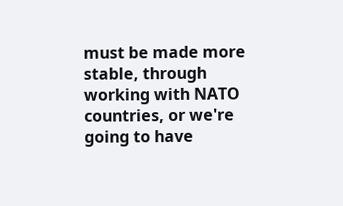must be made more stable, through working with NATO countries, or we're going to have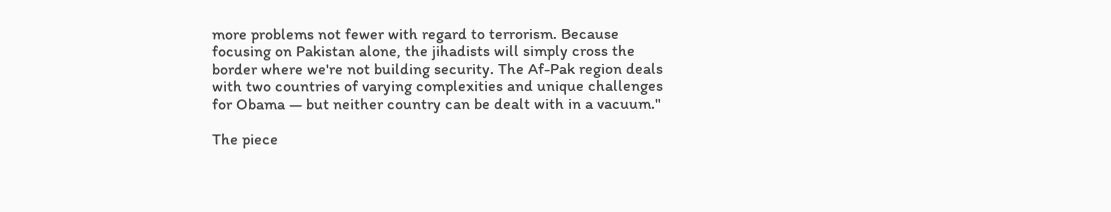more problems not fewer with regard to terrorism. Because focusing on Pakistan alone, the jihadists will simply cross the border where we're not building security. The Af-Pak region deals with two countries of varying complexities and unique challenges for Obama — but neither country can be dealt with in a vacuum."

The piece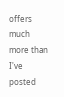offers much more than I've posted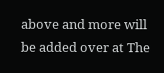above and more will be added over at The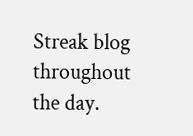Streak blog throughout the day.